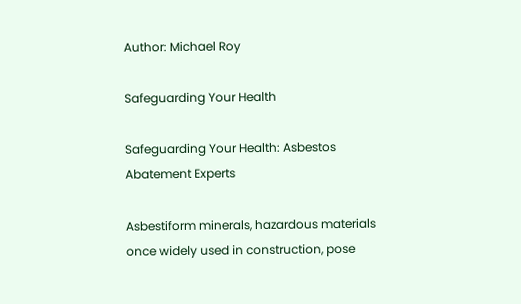Author: Michael Roy

Safeguarding Your Health

Safeguarding Your Health: Asbestos Abatement Experts

Asbestiform minerals, hazardous materials once widely used in construction, pose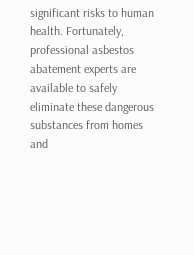significant risks to human health. Fortunately, professional asbestos abatement experts are available to safely eliminate these dangerous substances from homes and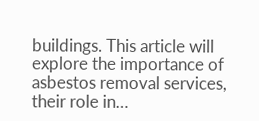buildings. This article will explore the importance of asbestos removal services, their role in…